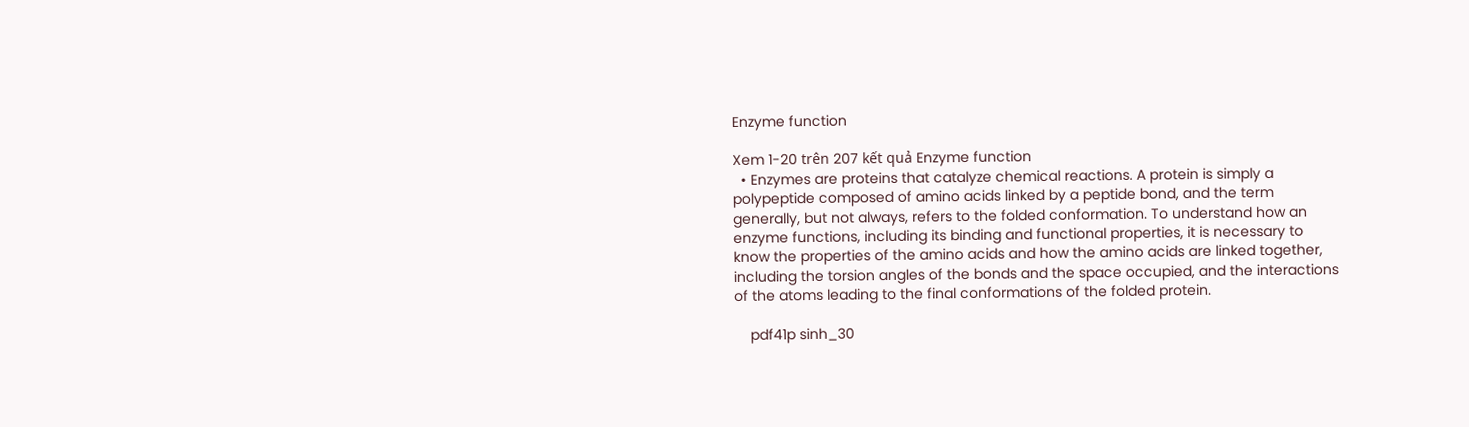Enzyme function

Xem 1-20 trên 207 kết quả Enzyme function
  • Enzymes are proteins that catalyze chemical reactions. A protein is simply a polypeptide composed of amino acids linked by a peptide bond, and the term generally, but not always, refers to the folded conformation. To understand how an enzyme functions, including its binding and functional properties, it is necessary to know the properties of the amino acids and how the amino acids are linked together, including the torsion angles of the bonds and the space occupied, and the interactions of the atoms leading to the final conformations of the folded protein.

    pdf41p sinh_30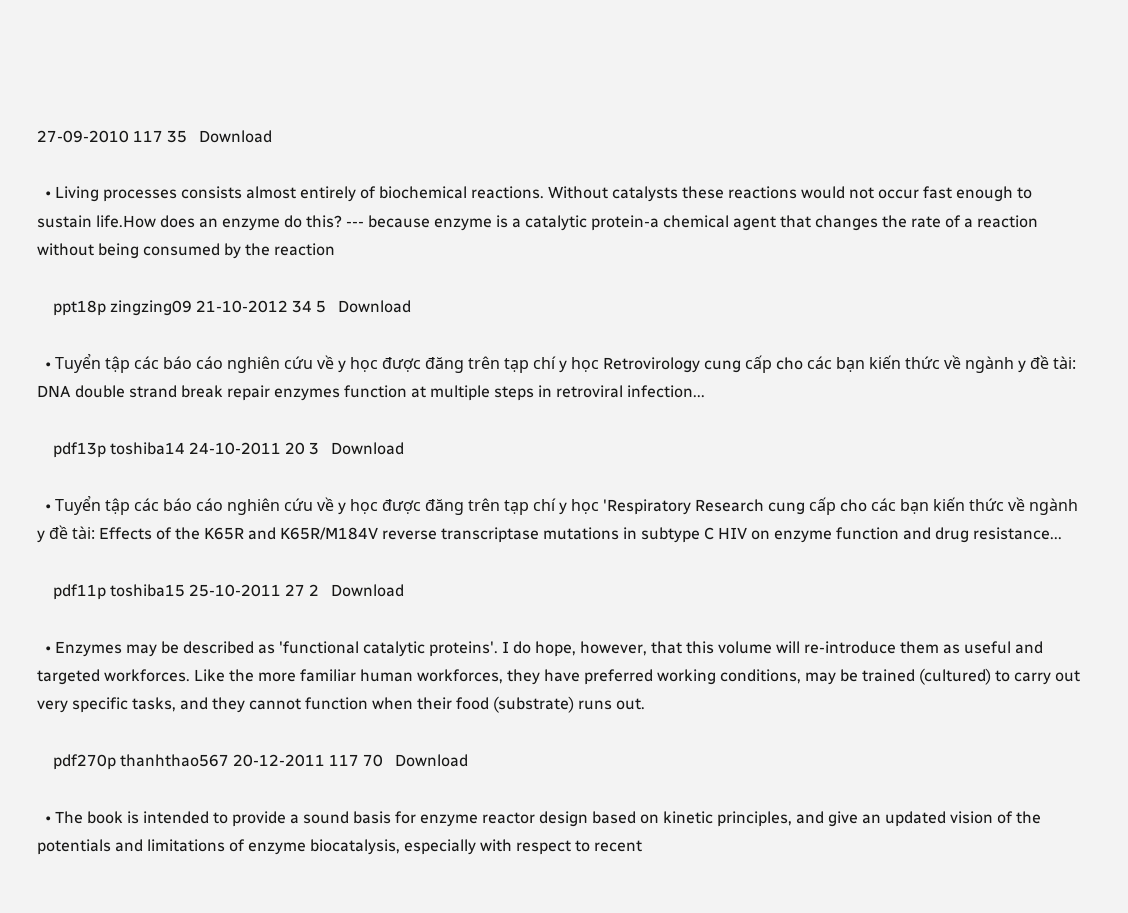27-09-2010 117 35   Download

  • Living processes consists almost entirely of biochemical reactions. Without catalysts these reactions would not occur fast enough to sustain life.How does an enzyme do this? --- because enzyme is a catalytic protein-a chemical agent that changes the rate of a reaction without being consumed by the reaction

    ppt18p zingzing09 21-10-2012 34 5   Download

  • Tuyển tập các báo cáo nghiên cứu về y học được đăng trên tạp chí y học Retrovirology cung cấp cho các bạn kiến thức về ngành y đề tài: DNA double strand break repair enzymes function at multiple steps in retroviral infection...

    pdf13p toshiba14 24-10-2011 20 3   Download

  • Tuyển tập các báo cáo nghiên cứu về y học được đăng trên tạp chí y học 'Respiratory Research cung cấp cho các bạn kiến thức về ngành y đề tài: Effects of the K65R and K65R/M184V reverse transcriptase mutations in subtype C HIV on enzyme function and drug resistance...

    pdf11p toshiba15 25-10-2011 27 2   Download

  • Enzymes may be described as 'functional catalytic proteins'. I do hope, however, that this volume will re-introduce them as useful and targeted workforces. Like the more familiar human workforces, they have preferred working conditions, may be trained (cultured) to carry out very specific tasks, and they cannot function when their food (substrate) runs out.

    pdf270p thanhthao567 20-12-2011 117 70   Download

  • The book is intended to provide a sound basis for enzyme reactor design based on kinetic principles, and give an updated vision of the potentials and limitations of enzyme biocatalysis, especially with respect to recent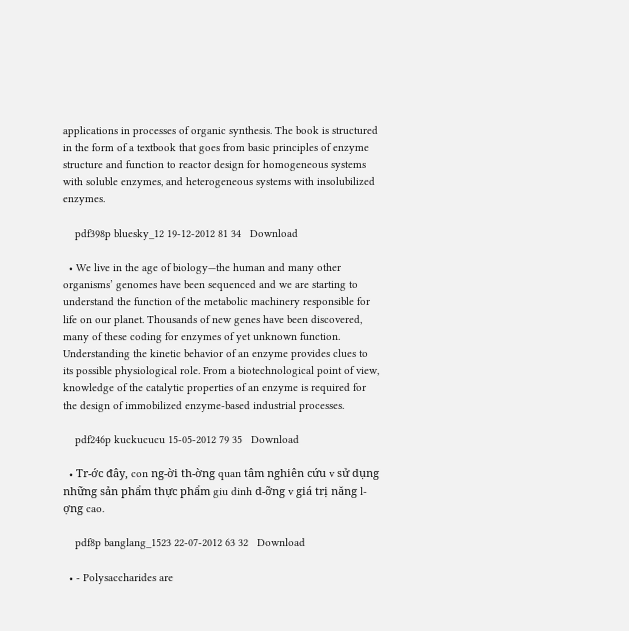applications in processes of organic synthesis. The book is structured in the form of a textbook that goes from basic principles of enzyme structure and function to reactor design for homogeneous systems with soluble enzymes, and heterogeneous systems with insolubilized enzymes.

    pdf398p bluesky_12 19-12-2012 81 34   Download

  • We live in the age of biology—the human and many other organisms’ genomes have been sequenced and we are starting to understand the function of the metabolic machinery responsible for life on our planet. Thousands of new genes have been discovered, many of these coding for enzymes of yet unknown function. Understanding the kinetic behavior of an enzyme provides clues to its possible physiological role. From a biotechnological point of view, knowledge of the catalytic properties of an enzyme is required for the design of immobilized enzyme-based industrial processes.

    pdf246p kuckucucu 15-05-2012 79 35   Download

  • Tr-ớc đây, con ng-ời th-ờng quan tâm nghiên cứu v sử dụng những sản phẩm thực phẩm giu dinh d-ỡng v giá trị năng l-ợng cao.

    pdf8p banglang_1523 22-07-2012 63 32   Download

  • - Polysaccharides are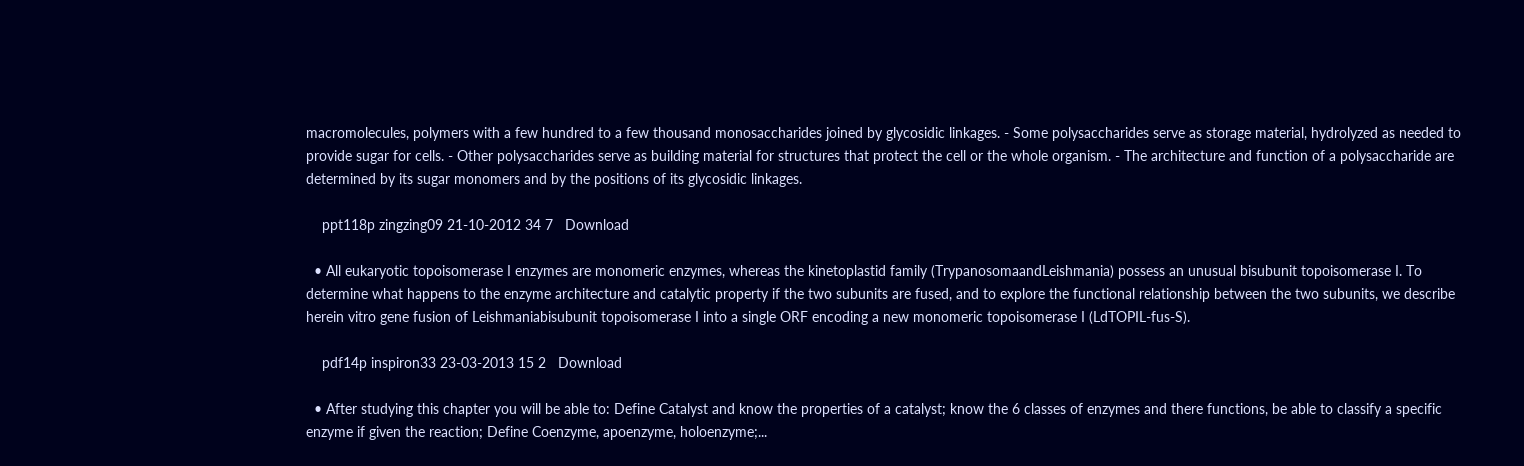macromolecules, polymers with a few hundred to a few thousand monosaccharides joined by glycosidic linkages. - Some polysaccharides serve as storage material, hydrolyzed as needed to provide sugar for cells. - Other polysaccharides serve as building material for structures that protect the cell or the whole organism. - The architecture and function of a polysaccharide are determined by its sugar monomers and by the positions of its glycosidic linkages.

    ppt118p zingzing09 21-10-2012 34 7   Download

  • All eukaryotic topoisomerase I enzymes are monomeric enzymes, whereas the kinetoplastid family (TrypanosomaandLeishmania) possess an unusual bisubunit topoisomerase I. To determine what happens to the enzyme architecture and catalytic property if the two subunits are fused, and to explore the functional relationship between the two subunits, we describe herein vitro gene fusion of Leishmaniabisubunit topoisomerase I into a single ORF encoding a new monomeric topoisomerase I (LdTOPIL-fus-S).

    pdf14p inspiron33 23-03-2013 15 2   Download

  • After studying this chapter you will be able to: Define Catalyst and know the properties of a catalyst; know the 6 classes of enzymes and there functions, be able to classify a specific enzyme if given the reaction; Define Coenzyme, apoenzyme, holoenzyme;...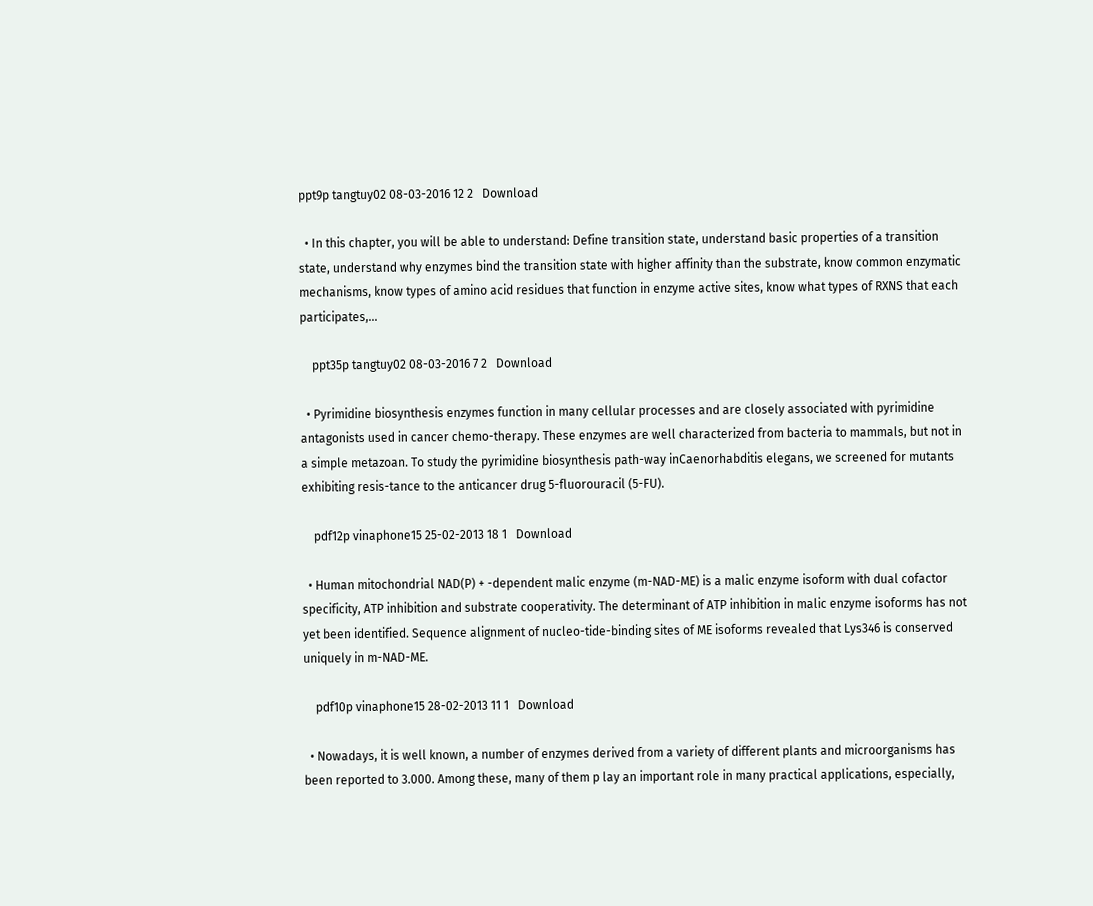ppt9p tangtuy02 08-03-2016 12 2   Download

  • In this chapter, you will be able to understand: Define transition state, understand basic properties of a transition state, understand why enzymes bind the transition state with higher affinity than the substrate, know common enzymatic mechanisms, know types of amino acid residues that function in enzyme active sites, know what types of RXNS that each participates,...

    ppt35p tangtuy02 08-03-2016 7 2   Download

  • Pyrimidine biosynthesis enzymes function in many cellular processes and are closely associated with pyrimidine antagonists used in cancer chemo-therapy. These enzymes are well characterized from bacteria to mammals, but not in a simple metazoan. To study the pyrimidine biosynthesis path-way inCaenorhabditis elegans, we screened for mutants exhibiting resis-tance to the anticancer drug 5-fluorouracil (5-FU).

    pdf12p vinaphone15 25-02-2013 18 1   Download

  • Human mitochondrial NAD(P) + -dependent malic enzyme (m-NAD-ME) is a malic enzyme isoform with dual cofactor specificity, ATP inhibition and substrate cooperativity. The determinant of ATP inhibition in malic enzyme isoforms has not yet been identified. Sequence alignment of nucleo-tide-binding sites of ME isoforms revealed that Lys346 is conserved uniquely in m-NAD-ME.

    pdf10p vinaphone15 28-02-2013 11 1   Download

  • Nowadays, it is well known, a number of enzymes derived from a variety of different plants and microorganisms has been reported to 3.000. Among these, many of them p lay an important role in many practical applications, especially,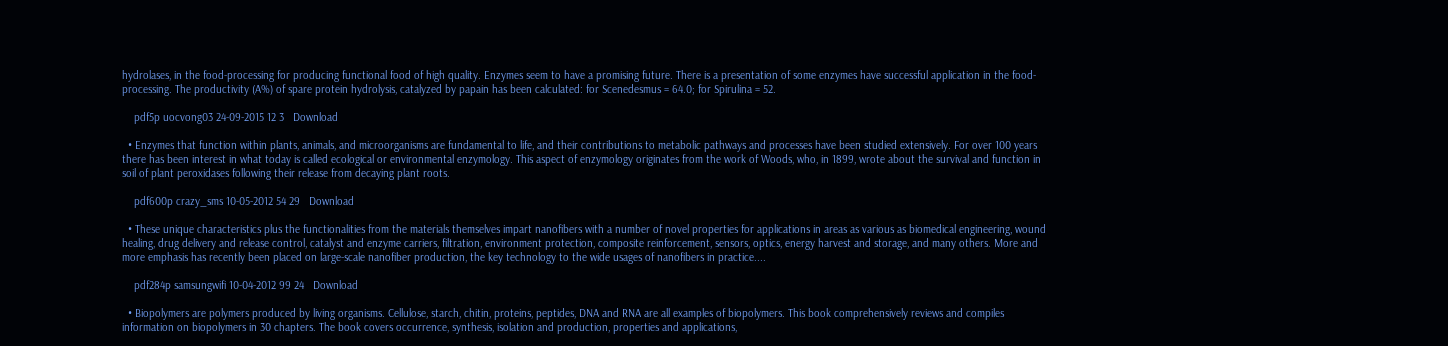hydrolases, in the food-processing for producing functional food of high quality. Enzymes seem to have a promising future. There is a presentation of some enzymes have successful application in the food-processing. The productivity (A%) of spare protein hydrolysis, catalyzed by papain has been calculated: for Scenedesmus = 64.0; for Spirulina = 52.

    pdf5p uocvong03 24-09-2015 12 3   Download

  • Enzymes that function within plants, animals, and microorganisms are fundamental to life, and their contributions to metabolic pathways and processes have been studied extensively. For over 100 years there has been interest in what today is called ecological or environmental enzymology. This aspect of enzymology originates from the work of Woods, who, in 1899, wrote about the survival and function in soil of plant peroxidases following their release from decaying plant roots.

    pdf600p crazy_sms 10-05-2012 54 29   Download

  • These unique characteristics plus the functionalities from the materials themselves impart nanofibers with a number of novel properties for applications in areas as various as biomedical engineering, wound healing, drug delivery and release control, catalyst and enzyme carriers, filtration, environment protection, composite reinforcement, sensors, optics, energy harvest and storage, and many others. More and more emphasis has recently been placed on large-scale nanofiber production, the key technology to the wide usages of nanofibers in practice....

    pdf284p samsungwifi 10-04-2012 99 24   Download

  • Biopolymers are polymers produced by living organisms. Cellulose, starch, chitin, proteins, peptides, DNA and RNA are all examples of biopolymers. This book comprehensively reviews and compiles information on biopolymers in 30 chapters. The book covers occurrence, synthesis, isolation and production, properties and applications,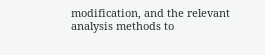modification, and the relevant analysis methods to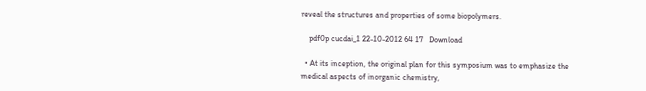reveal the structures and properties of some biopolymers.

    pdf0p cucdai_1 22-10-2012 64 17   Download

  • At its inception, the original plan for this symposium was to emphasize the medical aspects of inorganic chemistry,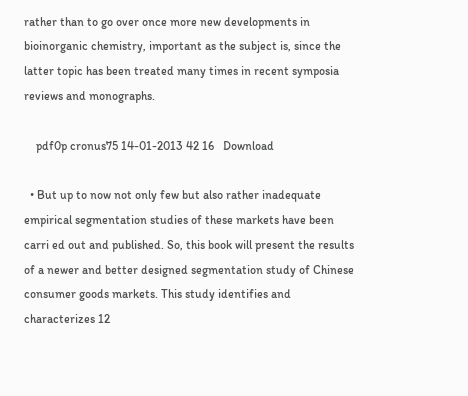rather than to go over once more new developments in bioinorganic chemistry, important as the subject is, since the latter topic has been treated many times in recent symposia reviews and monographs.

    pdf0p cronus75 14-01-2013 42 16   Download

  • But up to now not only few but also rather inadequate empirical segmentation studies of these markets have been carri ed out and published. So, this book will present the results of a newer and better designed segmentation study of Chinese consumer goods markets. This study identifies and characterizes 12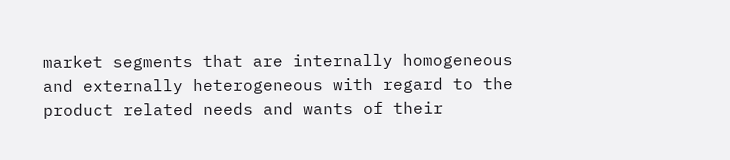market segments that are internally homogeneous and externally heterogeneous with regard to the product related needs and wants of their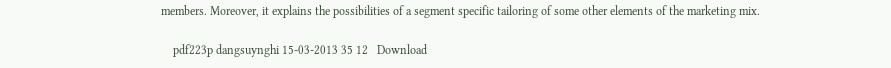members. Moreover, it explains the possibilities of a segment specific tailoring of some other elements of the marketing mix.

    pdf223p dangsuynghi 15-03-2013 35 12   Download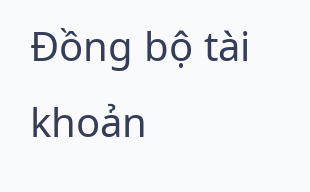Đồng bộ tài khoản